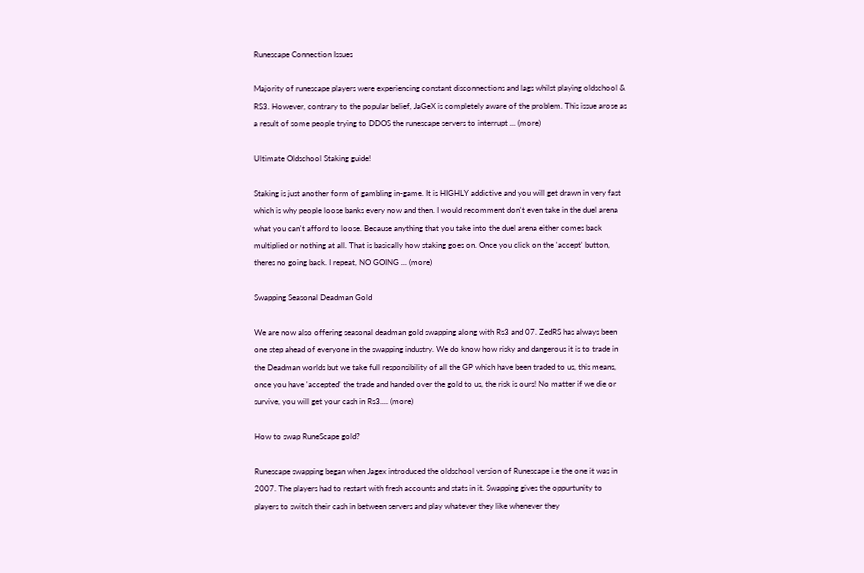Runescape Connection Issues

Majority of runescape players were experiencing constant disconnections and lags whilst playing oldschool & RS3. However, contrary to the popular belief, JaGeX is completely aware of the problem. This issue arose as a result of some people trying to DDOS the runescape servers to interrupt ... (more)

Ultimate Oldschool Staking guide!

Staking is just another form of gambling in-game. It is HIGHLY addictive and you will get drawn in very fast which is why people loose banks every now and then. I would recomment don't even take in the duel arena what you can't afford to loose. Because anything that you take into the duel arena either comes back multiplied or nothing at all. That is basically how staking goes on. Once you click on the 'accept' button, theres no going back. I repeat, NO GOING ... (more)

Swapping Seasonal Deadman Gold

We are now also offering seasonal deadman gold swapping along with Rs3 and 07. ZedRS has always been one step ahead of everyone in the swapping industry. We do know how risky and dangerous it is to trade in the Deadman worlds but we take full responsibility of all the GP which have been traded to us, this means, once you have 'accepted' the trade and handed over the gold to us, the risk is ours! No matter if we die or survive, you will get your cash in Rs3.... (more)

How to swap RuneScape gold?

Runescape swapping began when Jagex introduced the oldschool version of Runescape i.e the one it was in 2007. The players had to restart with fresh accounts and stats in it. Swapping gives the oppurtunity to players to switch their cash in between servers and play whatever they like whenever they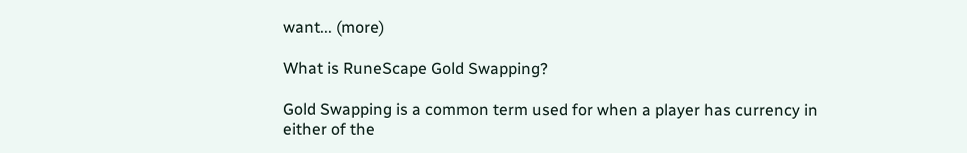want... (more)

What is RuneScape Gold Swapping?

Gold Swapping is a common term used for when a player has currency in either of the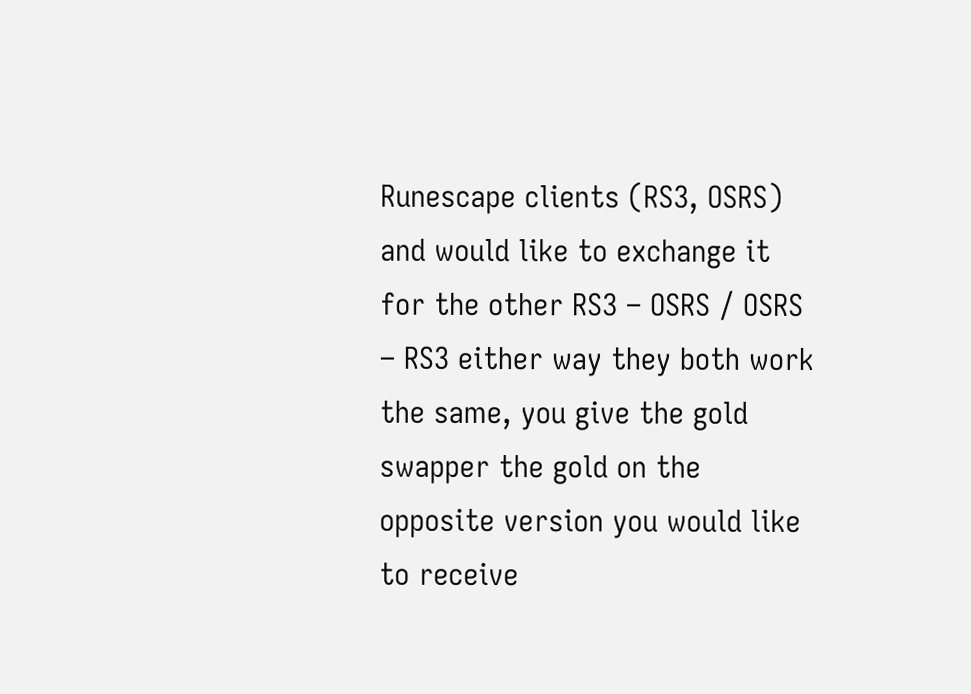Runescape clients (RS3, OSRS) and would like to exchange it for the other RS3 – OSRS / OSRS – RS3 either way they both work the same, you give the gold swapper the gold on the opposite version you would like to receive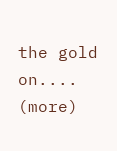the gold on.... (more)